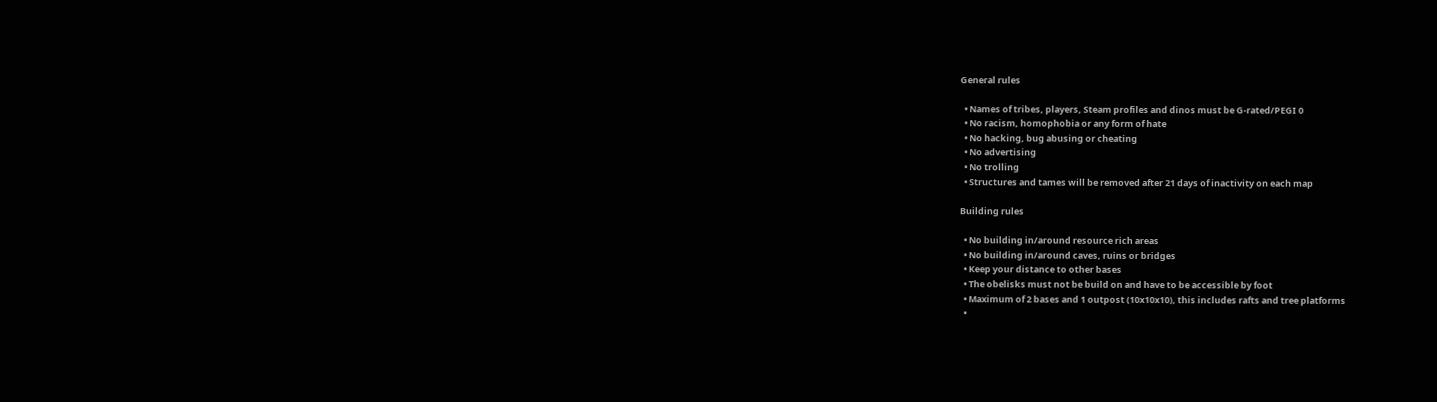General rules

  • Names of tribes, players, Steam profiles and dinos must be G-rated/PEGI 0
  • No racism, homophobia or any form of hate
  • No hacking, bug abusing or cheating
  • No advertising
  • No trolling
  • Structures and tames will be removed after 21 days of inactivity on each map

Building rules

  • No building in/around resource rich areas
  • No building in/around caves, ruins or bridges
  • Keep your distance to other bases
  • The obelisks must not be build on and have to be accessible by foot
  • Maximum of 2 bases and 1 outpost (10x10x10), this includes rafts and tree platforms
  •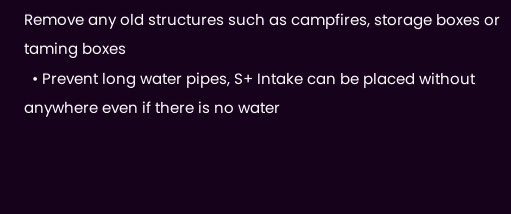Remove any old structures such as campfires, storage boxes or taming boxes
  • Prevent long water pipes, S+ Intake can be placed without anywhere even if there is no water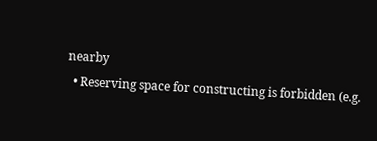nearby
  • Reserving space for constructing is forbidden (e.g.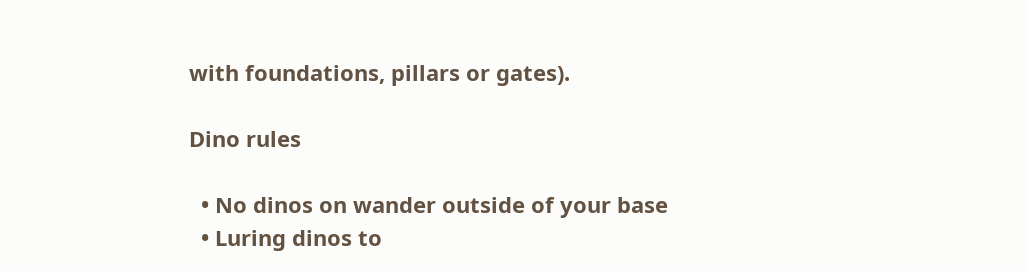with foundations, pillars or gates).

Dino rules

  • No dinos on wander outside of your base
  • Luring dinos to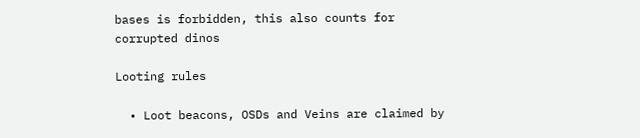bases is forbidden, this also counts for corrupted dinos

Looting rules

  • Loot beacons, OSDs and Veins are claimed by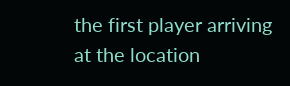the first player arriving at the location